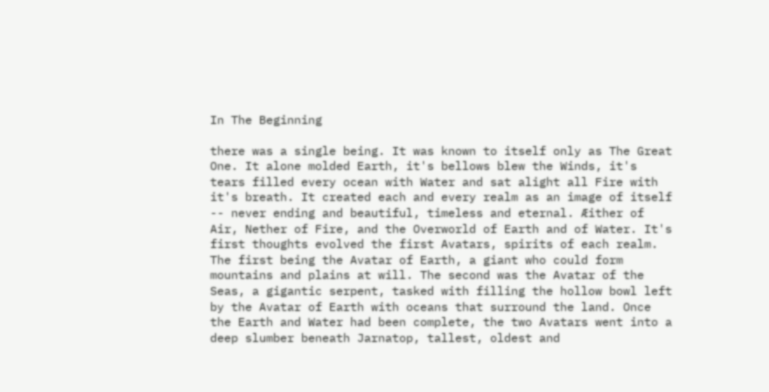In The Beginning

there was a single being. It was known to itself only as The Great One. It alone molded Earth, it's bellows blew the Winds, it's tears filled every ocean with Water and sat alight all Fire with it's breath. It created each and every realm as an image of itself -- never ending and beautiful, timeless and eternal. Æither of Air, Nether of Fire, and the Overworld of Earth and of Water. It's first thoughts evolved the first Avatars, spirits of each realm. The first being the Avatar of Earth, a giant who could form mountains and plains at will. The second was the Avatar of the Seas, a gigantic serpent, tasked with filling the hollow bowl left by the Avatar of Earth with oceans that surround the land. Once the Earth and Water had been complete, the two Avatars went into a deep slumber beneath Jarnatop, tallest, oldest and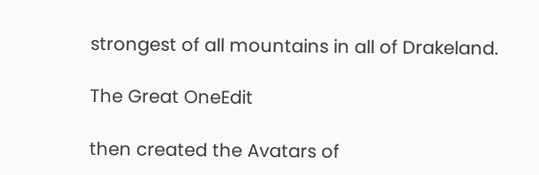strongest of all mountains in all of Drakeland.

The Great OneEdit

then created the Avatars of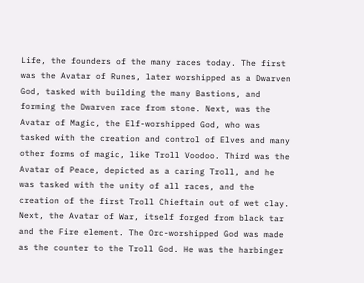Life, the founders of the many races today. The first was the Avatar of Runes, later worshipped as a Dwarven God, tasked with building the many Bastions, and forming the Dwarven race from stone. Next, was the Avatar of Magic, the Elf-worshipped God, who was tasked with the creation and control of Elves and many other forms of magic, like Troll Voodoo. Third was the Avatar of Peace, depicted as a caring Troll, and he was tasked with the unity of all races, and the creation of the first Troll Chieftain out of wet clay. Next, the Avatar of War, itself forged from black tar and the Fire element. The Orc-worshipped God was made as the counter to the Troll God. He was the harbinger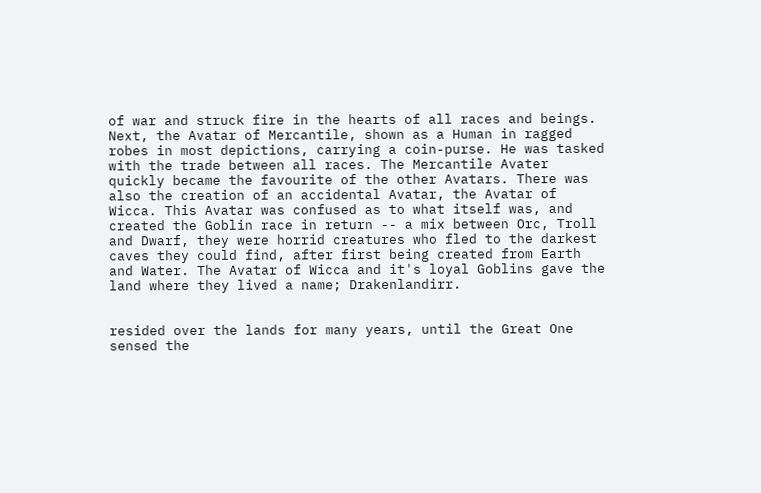of war and struck fire in the hearts of all races and beings. Next, the Avatar of Mercantile, shown as a Human in ragged robes in most depictions, carrying a coin-purse. He was tasked with the trade between all races. The Mercantile Avater quickly became the favourite of the other Avatars. There was also the creation of an accidental Avatar, the Avatar of Wicca. This Avatar was confused as to what itself was, and created the Goblin race in return -- a mix between Orc, Troll and Dwarf, they were horrid creatures who fled to the darkest caves they could find, after first being created from Earth and Water. The Avatar of Wicca and it's loyal Goblins gave the land where they lived a name; Drakenlandirr.


resided over the lands for many years, until the Great One sensed the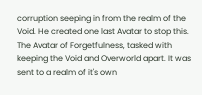corruption seeping in from the realm of the Void. He created one last Avatar to stop this. The Avatar of Forgetfulness, tasked with keeping the Void and Overworld apart. It was sent to a realm of it's own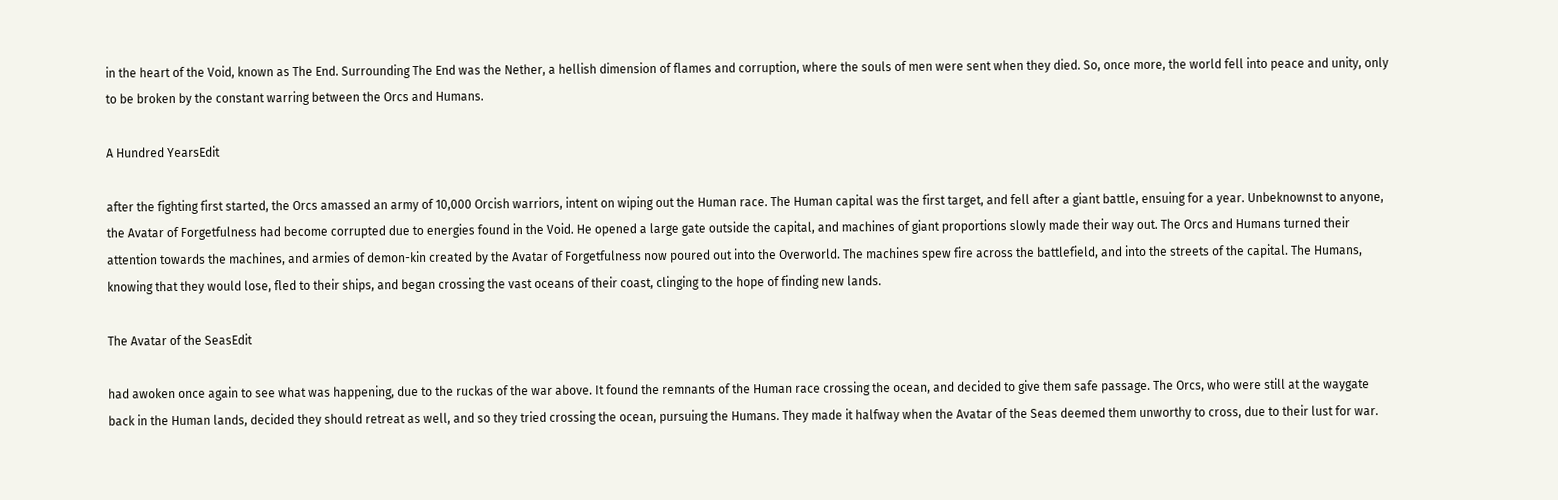in the heart of the Void, known as The End. Surrounding The End was the Nether, a hellish dimension of flames and corruption, where the souls of men were sent when they died. So, once more, the world fell into peace and unity, only to be broken by the constant warring between the Orcs and Humans.

A Hundred YearsEdit

after the fighting first started, the Orcs amassed an army of 10,000 Orcish warriors, intent on wiping out the Human race. The Human capital was the first target, and fell after a giant battle, ensuing for a year. Unbeknownst to anyone, the Avatar of Forgetfulness had become corrupted due to energies found in the Void. He opened a large gate outside the capital, and machines of giant proportions slowly made their way out. The Orcs and Humans turned their attention towards the machines, and armies of demon-kin created by the Avatar of Forgetfulness now poured out into the Overworld. The machines spew fire across the battlefield, and into the streets of the capital. The Humans, knowing that they would lose, fled to their ships, and began crossing the vast oceans of their coast, clinging to the hope of finding new lands.

The Avatar of the SeasEdit

had awoken once again to see what was happening, due to the ruckas of the war above. It found the remnants of the Human race crossing the ocean, and decided to give them safe passage. The Orcs, who were still at the waygate back in the Human lands, decided they should retreat as well, and so they tried crossing the ocean, pursuing the Humans. They made it halfway when the Avatar of the Seas deemed them unworthy to cross, due to their lust for war.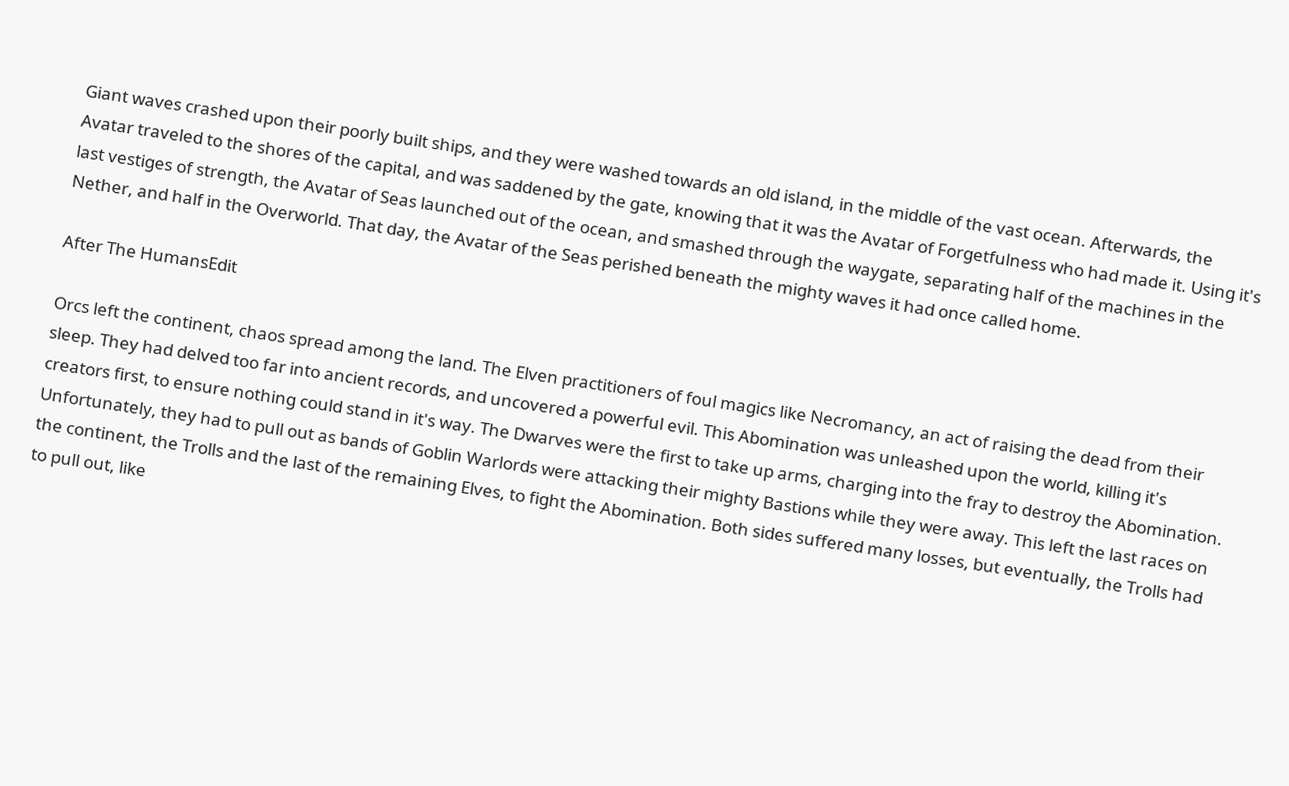Giant waves crashed upon their poorly built ships, and they were washed towards an old island, in the middle of the vast ocean. Afterwards, the Avatar traveled to the shores of the capital, and was saddened by the gate, knowing that it was the Avatar of Forgetfulness who had made it. Using it's last vestiges of strength, the Avatar of Seas launched out of the ocean, and smashed through the waygate, separating half of the machines in the Nether, and half in the Overworld. That day, the Avatar of the Seas perished beneath the mighty waves it had once called home.

After The HumansEdit

Orcs left the continent, chaos spread among the land. The Elven practitioners of foul magics like Necromancy, an act of raising the dead from their sleep. They had delved too far into ancient records, and uncovered a powerful evil. This Abomination was unleashed upon the world, killing it's creators first, to ensure nothing could stand in it's way. The Dwarves were the first to take up arms, charging into the fray to destroy the Abomination. Unfortunately, they had to pull out as bands of Goblin Warlords were attacking their mighty Bastions while they were away. This left the last races on the continent, the Trolls and the last of the remaining Elves, to fight the Abomination. Both sides suffered many losses, but eventually, the Trolls had to pull out, like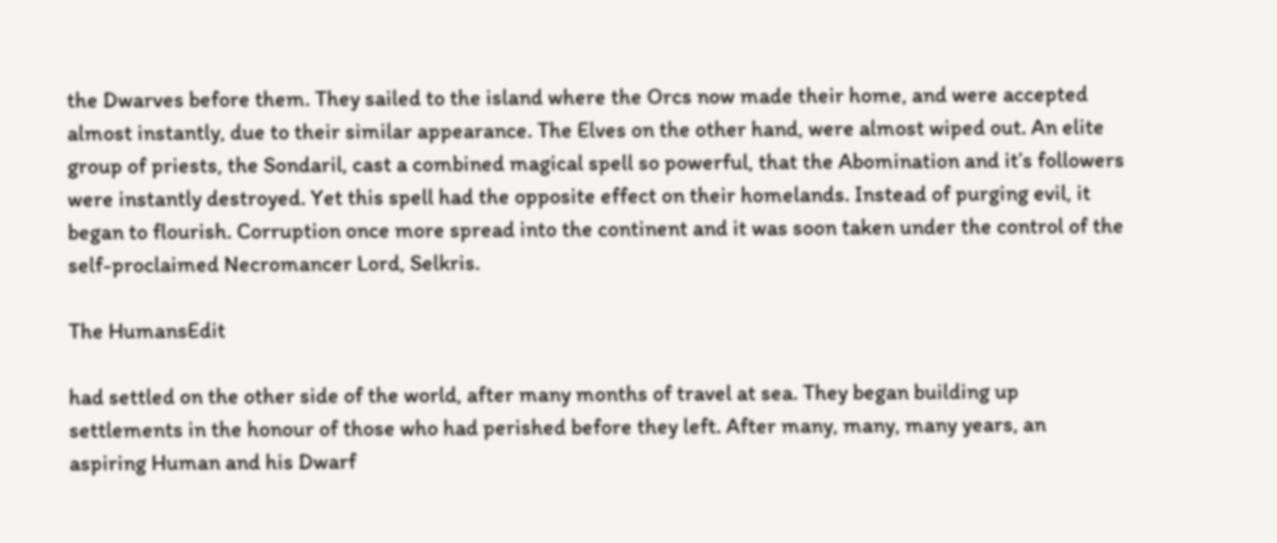the Dwarves before them. They sailed to the island where the Orcs now made their home, and were accepted almost instantly, due to their similar appearance. The Elves on the other hand, were almost wiped out. An elite group of priests, the Sondaril, cast a combined magical spell so powerful, that the Abomination and it’s followers were instantly destroyed. Yet this spell had the opposite effect on their homelands. Instead of purging evil, it began to flourish. Corruption once more spread into the continent and it was soon taken under the control of the self-proclaimed Necromancer Lord, Selkris.

The HumansEdit

had settled on the other side of the world, after many months of travel at sea. They began building up settlements in the honour of those who had perished before they left. After many, many, many years, an aspiring Human and his Dwarf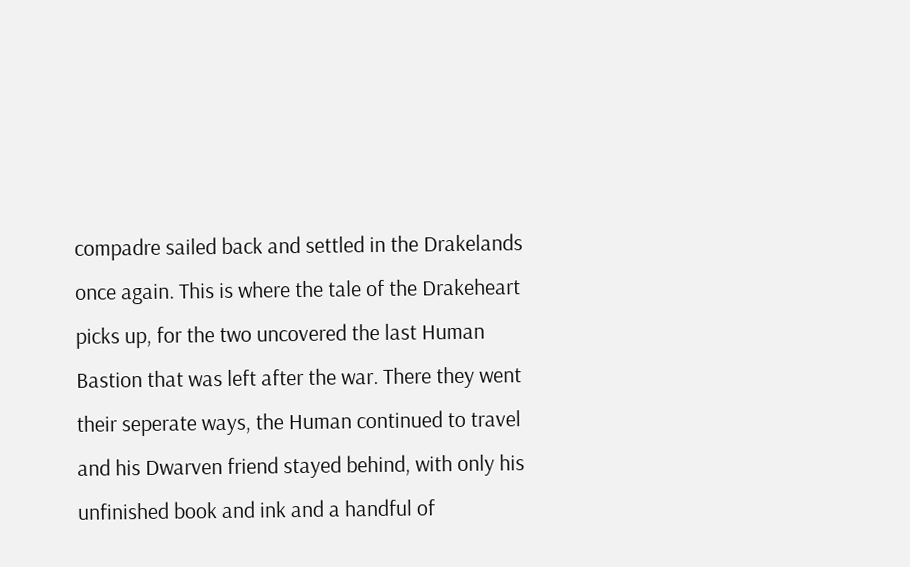compadre sailed back and settled in the Drakelands once again. This is where the tale of the Drakeheart picks up, for the two uncovered the last Human Bastion that was left after the war. There they went their seperate ways, the Human continued to travel and his Dwarven friend stayed behind, with only his unfinished book and ink and a handful of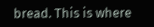bread. This is where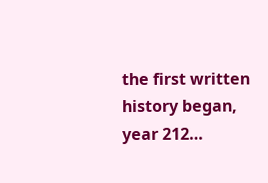the first written history began, year 212…